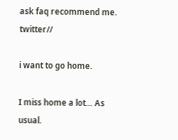ask faq recommend me. twitter//

i want to go home.

I miss home a lot… As usual.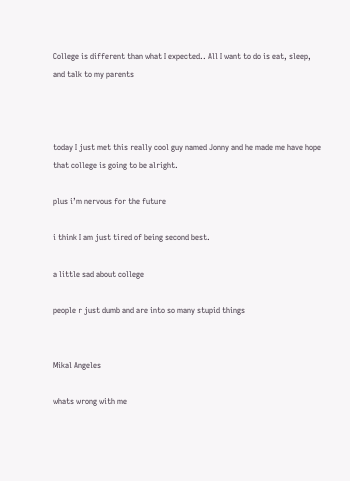College is different than what I expected.. All I want to do is eat, sleep, and talk to my parents



today I just met this really cool guy named Jonny and he made me have hope that college is going to be alright.

plus i’m nervous for the future

i think I am just tired of being second best.

a little sad about college

people r just dumb and are into so many stupid things


Mikal Angeles

whats wrong with me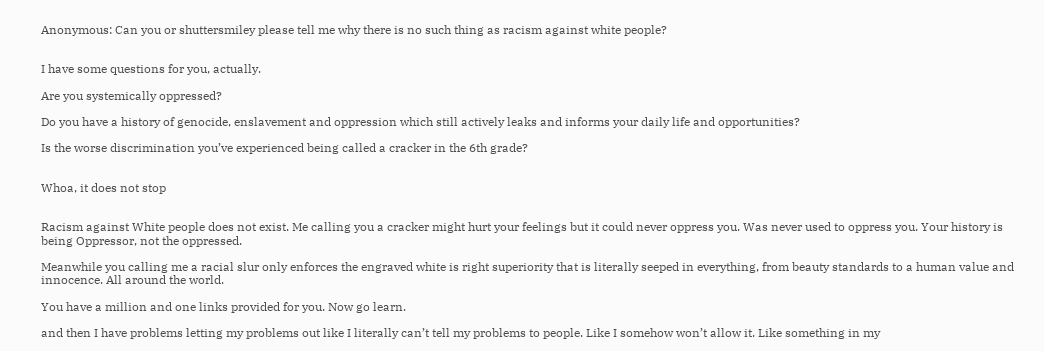Anonymous: Can you or shuttersmiley please tell me why there is no such thing as racism against white people?


I have some questions for you, actually.

Are you systemically oppressed?

Do you have a history of genocide, enslavement and oppression which still actively leaks and informs your daily life and opportunities?

Is the worse discrimination you’ve experienced being called a cracker in the 6th grade?


Whoa, it does not stop


Racism against White people does not exist. Me calling you a cracker might hurt your feelings but it could never oppress you. Was never used to oppress you. Your history is being Oppressor, not the oppressed.

Meanwhile you calling me a racial slur only enforces the engraved white is right superiority that is literally seeped in everything, from beauty standards to a human value and innocence. All around the world.

You have a million and one links provided for you. Now go learn.

and then I have problems letting my problems out like I literally can’t tell my problems to people. Like I somehow won’t allow it. Like something in my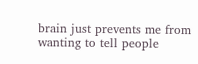brain just prevents me from wanting to tell people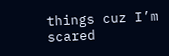things cuz I’m scared